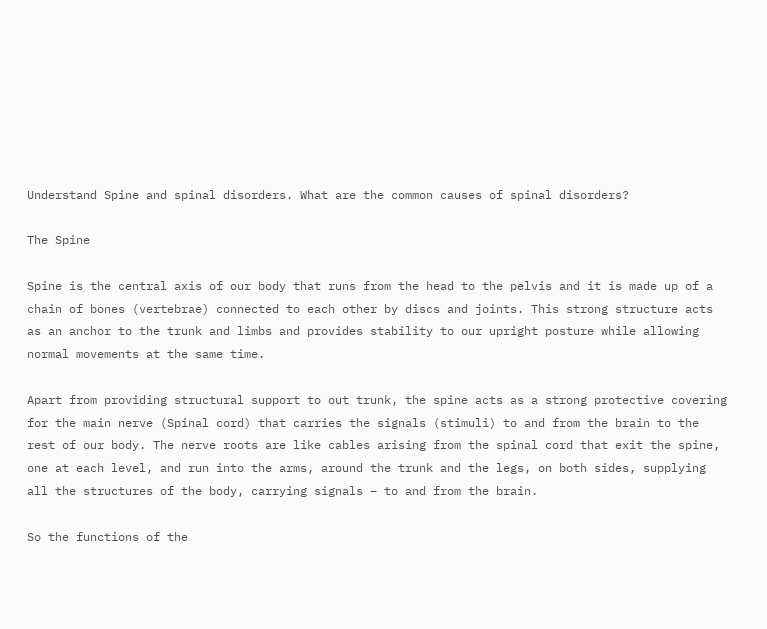Understand Spine and spinal disorders. What are the common causes of spinal disorders?

The Spine

Spine is the central axis of our body that runs from the head to the pelvis and it is made up of a chain of bones (vertebrae) connected to each other by discs and joints. This strong structure acts as an anchor to the trunk and limbs and provides stability to our upright posture while allowing normal movements at the same time.

Apart from providing structural support to out trunk, the spine acts as a strong protective covering for the main nerve (Spinal cord) that carries the signals (stimuli) to and from the brain to the rest of our body. The nerve roots are like cables arising from the spinal cord that exit the spine, one at each level, and run into the arms, around the trunk and the legs, on both sides, supplying all the structures of the body, carrying signals – to and from the brain.

So the functions of the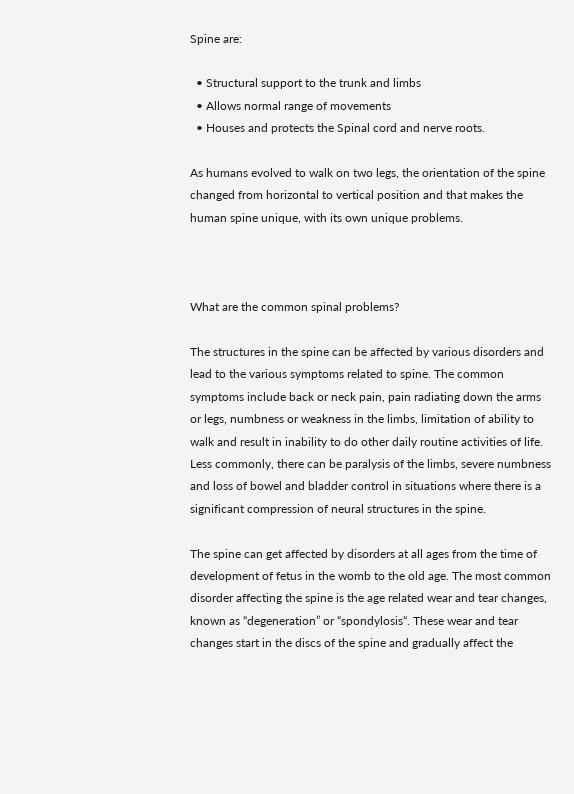Spine are:

  • Structural support to the trunk and limbs
  • Allows normal range of movements
  • Houses and protects the Spinal cord and nerve roots.

As humans evolved to walk on two legs, the orientation of the spine changed from horizontal to vertical position and that makes the human spine unique, with its own unique problems.



What are the common spinal problems?

The structures in the spine can be affected by various disorders and lead to the various symptoms related to spine. The common symptoms include back or neck pain, pain radiating down the arms or legs, numbness or weakness in the limbs, limitation of ability to walk and result in inability to do other daily routine activities of life. Less commonly, there can be paralysis of the limbs, severe numbness and loss of bowel and bladder control in situations where there is a significant compression of neural structures in the spine.

The spine can get affected by disorders at all ages from the time of development of fetus in the womb to the old age. The most common disorder affecting the spine is the age related wear and tear changes, known as “degeneration” or “spondylosis“. These wear and tear changes start in the discs of the spine and gradually affect the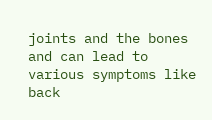joints and the bones and can lead to various symptoms like back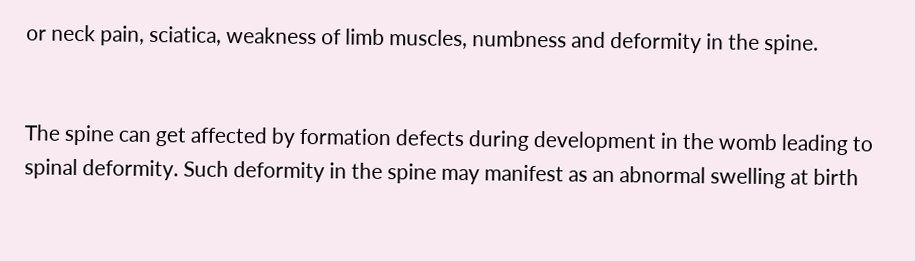or neck pain, sciatica, weakness of limb muscles, numbness and deformity in the spine.


The spine can get affected by formation defects during development in the womb leading to spinal deformity. Such deformity in the spine may manifest as an abnormal swelling at birth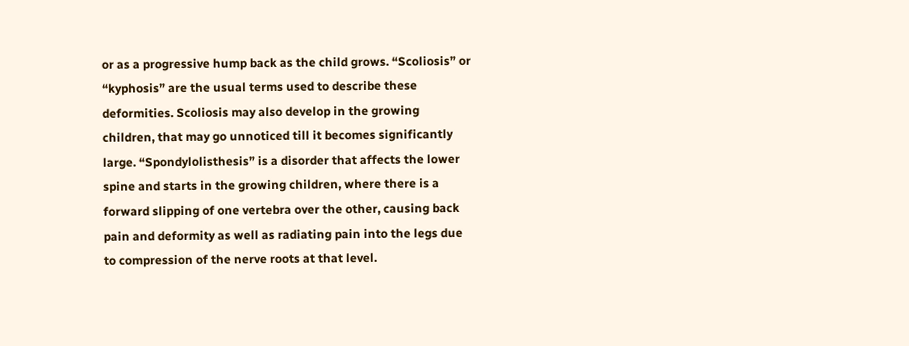or as a progressive hump back as the child grows. “Scoliosis” or “kyphosis” are the usual terms used to describe these deformities. Scoliosis may also develop in the growing children, that may go unnoticed till it becomes significantly large. “Spondylolisthesis” is a disorder that affects the lower spine and starts in the growing children, where there is a forward slipping of one vertebra over the other, causing back pain and deformity as well as radiating pain into the legs due to compression of the nerve roots at that level.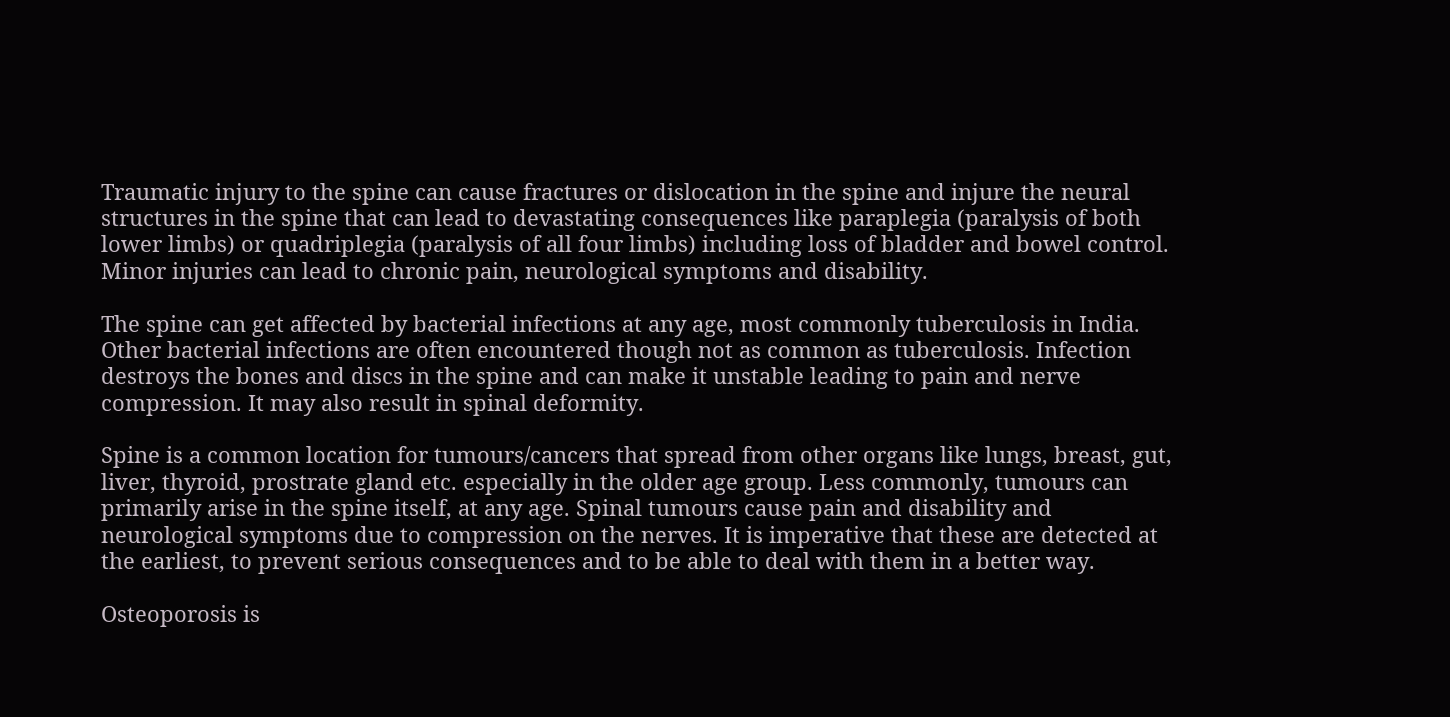Traumatic injury to the spine can cause fractures or dislocation in the spine and injure the neural structures in the spine that can lead to devastating consequences like paraplegia (paralysis of both lower limbs) or quadriplegia (paralysis of all four limbs) including loss of bladder and bowel control. Minor injuries can lead to chronic pain, neurological symptoms and disability.

The spine can get affected by bacterial infections at any age, most commonly tuberculosis in India. Other bacterial infections are often encountered though not as common as tuberculosis. Infection destroys the bones and discs in the spine and can make it unstable leading to pain and nerve compression. It may also result in spinal deformity.

Spine is a common location for tumours/cancers that spread from other organs like lungs, breast, gut, liver, thyroid, prostrate gland etc. especially in the older age group. Less commonly, tumours can primarily arise in the spine itself, at any age. Spinal tumours cause pain and disability and neurological symptoms due to compression on the nerves. It is imperative that these are detected at the earliest, to prevent serious consequences and to be able to deal with them in a better way.

Osteoporosis is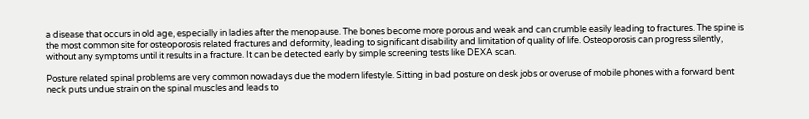a disease that occurs in old age, especially in ladies after the menopause. The bones become more porous and weak and can crumble easily leading to fractures. The spine is the most common site for osteoporosis related fractures and deformity, leading to significant disability and limitation of quality of life. Osteoporosis can progress silently, without any symptoms until it results in a fracture. It can be detected early by simple screening tests like DEXA scan.

Posture related spinal problems are very common nowadays due the modern lifestyle. Sitting in bad posture on desk jobs or overuse of mobile phones with a forward bent neck puts undue strain on the spinal muscles and leads to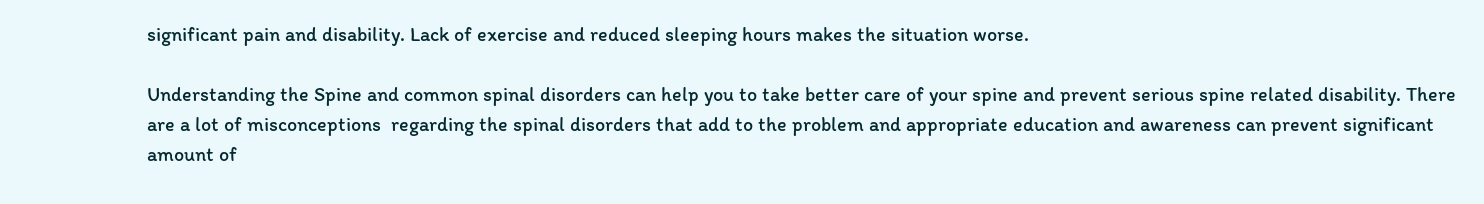significant pain and disability. Lack of exercise and reduced sleeping hours makes the situation worse.

Understanding the Spine and common spinal disorders can help you to take better care of your spine and prevent serious spine related disability. There are a lot of misconceptions  regarding the spinal disorders that add to the problem and appropriate education and awareness can prevent significant amount of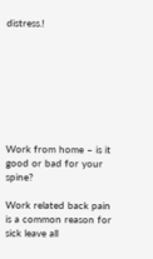distress.!








Work from home – is it good or bad for your spine?

Work related back pain is a common reason for sick leave all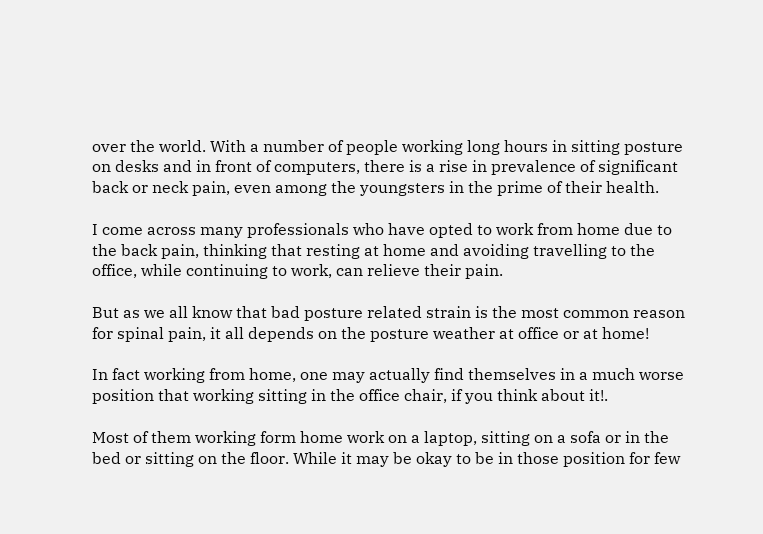over the world. With a number of people working long hours in sitting posture on desks and in front of computers, there is a rise in prevalence of significant back or neck pain, even among the youngsters in the prime of their health.

I come across many professionals who have opted to work from home due to the back pain, thinking that resting at home and avoiding travelling to the office, while continuing to work, can relieve their pain.

But as we all know that bad posture related strain is the most common reason for spinal pain, it all depends on the posture weather at office or at home!

In fact working from home, one may actually find themselves in a much worse position that working sitting in the office chair, if you think about it!.

Most of them working form home work on a laptop, sitting on a sofa or in the bed or sitting on the floor. While it may be okay to be in those position for few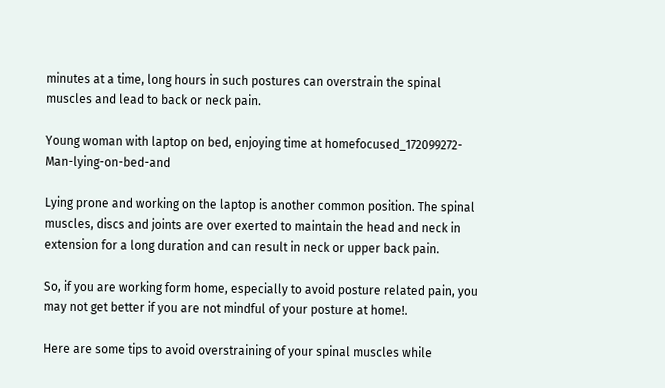minutes at a time, long hours in such postures can overstrain the spinal muscles and lead to back or neck pain.

Young woman with laptop on bed, enjoying time at homefocused_172099272-Man-lying-on-bed-and

Lying prone and working on the laptop is another common position. The spinal muscles, discs and joints are over exerted to maintain the head and neck in extension for a long duration and can result in neck or upper back pain.

So, if you are working form home, especially to avoid posture related pain, you may not get better if you are not mindful of your posture at home!.

Here are some tips to avoid overstraining of your spinal muscles while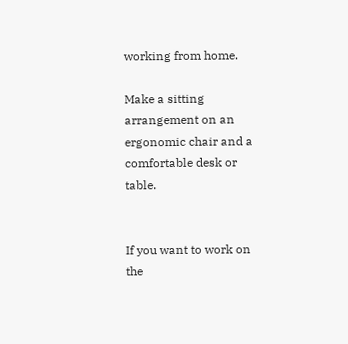working from home.

Make a sitting arrangement on an ergonomic chair and a comfortable desk or table.


If you want to work on the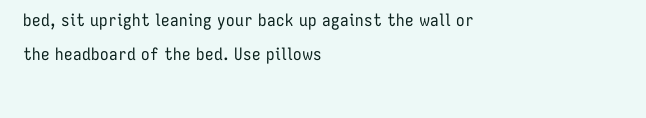bed, sit upright leaning your back up against the wall or the headboard of the bed. Use pillows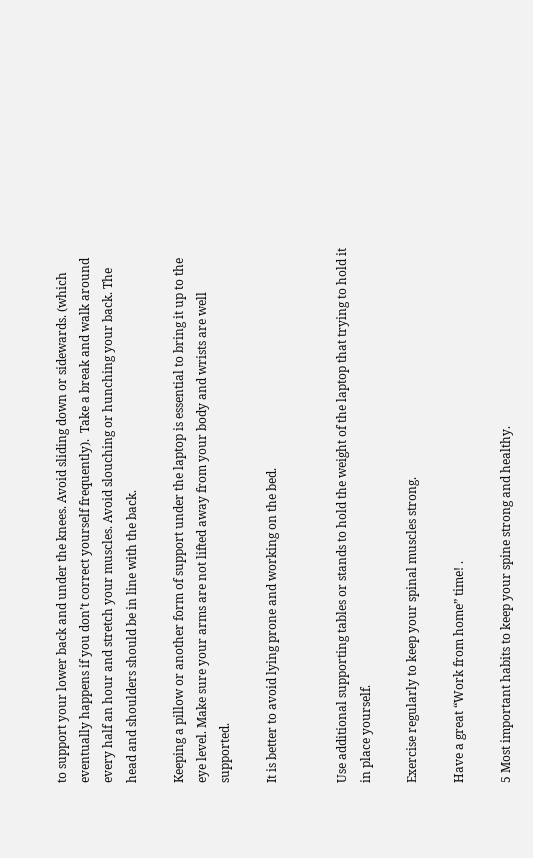to support your lower back and under the knees. Avoid sliding down or sidewards. (which eventually happens if you don’t correct yourself frequently).  Take a break and walk around every half an hour and stretch your muscles. Avoid slouching or hunching your back. The head and shoulders should be in line with the back.

Keeping a pillow or another form of support under the laptop is essential to bring it up to the eye level. Make sure your arms are not lifted away from your body and wrists are well supported.

It is better to avoid lying prone and working on the bed.


Use additional supporting tables or stands to hold the weight of the laptop that trying to hold it in place yourself.

Exercise regularly to keep your spinal muscles strong.

Have a great “Work from home” time! .

5 Most important habits to keep your spine strong and healthy.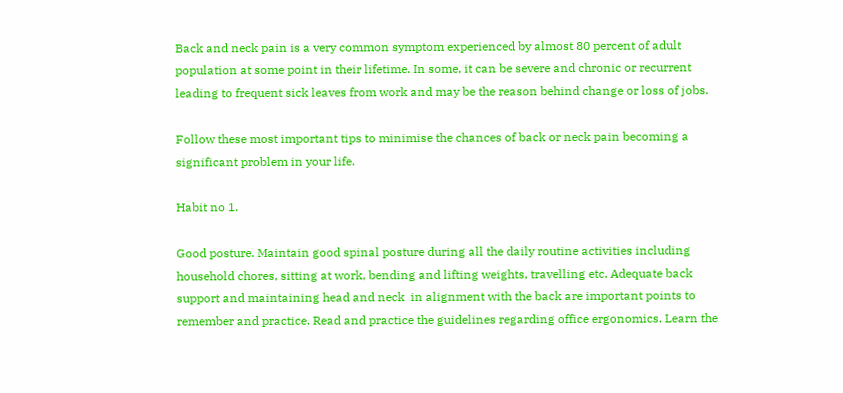Back and neck pain is a very common symptom experienced by almost 80 percent of adult population at some point in their lifetime. In some, it can be severe and chronic or recurrent leading to frequent sick leaves from work and may be the reason behind change or loss of jobs.

Follow these most important tips to minimise the chances of back or neck pain becoming a significant problem in your life.

Habit no 1.

Good posture. Maintain good spinal posture during all the daily routine activities including household chores, sitting at work, bending and lifting weights, travelling etc. Adequate back support and maintaining head and neck  in alignment with the back are important points to remember and practice. Read and practice the guidelines regarding office ergonomics. Learn the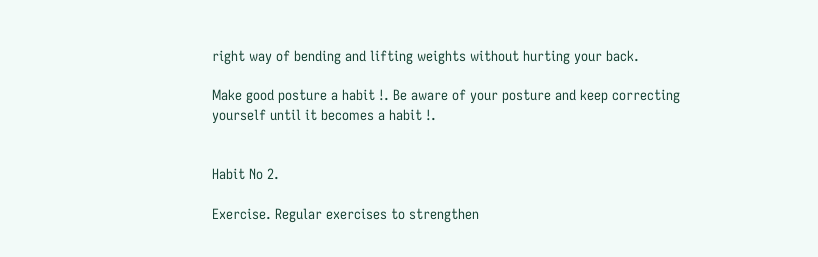right way of bending and lifting weights without hurting your back.

Make good posture a habit !. Be aware of your posture and keep correcting yourself until it becomes a habit !.


Habit No 2.

Exercise. Regular exercises to strengthen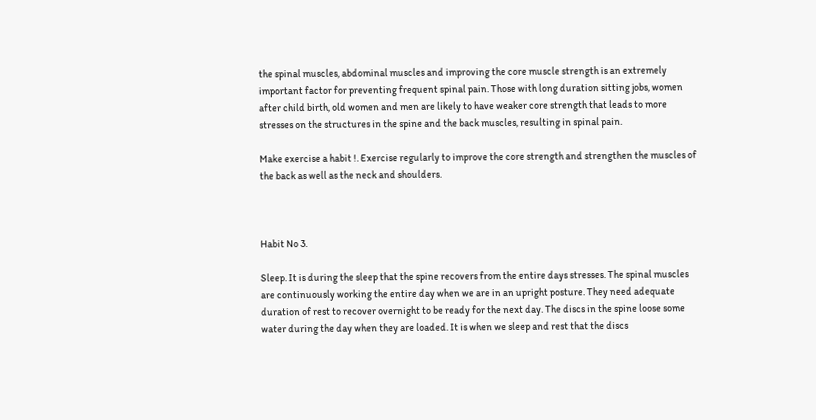the spinal muscles, abdominal muscles and improving the core muscle strength is an extremely important factor for preventing frequent spinal pain. Those with long duration sitting jobs, women after child birth, old women and men are likely to have weaker core strength that leads to more stresses on the structures in the spine and the back muscles, resulting in spinal pain.

Make exercise a habit !. Exercise regularly to improve the core strength and strengthen the muscles of the back as well as the neck and shoulders.



Habit No 3.

Sleep. It is during the sleep that the spine recovers from the entire days stresses. The spinal muscles are continuously working the entire day when we are in an upright posture. They need adequate duration of rest to recover overnight to be ready for the next day. The discs in the spine loose some water during the day when they are loaded. It is when we sleep and rest that the discs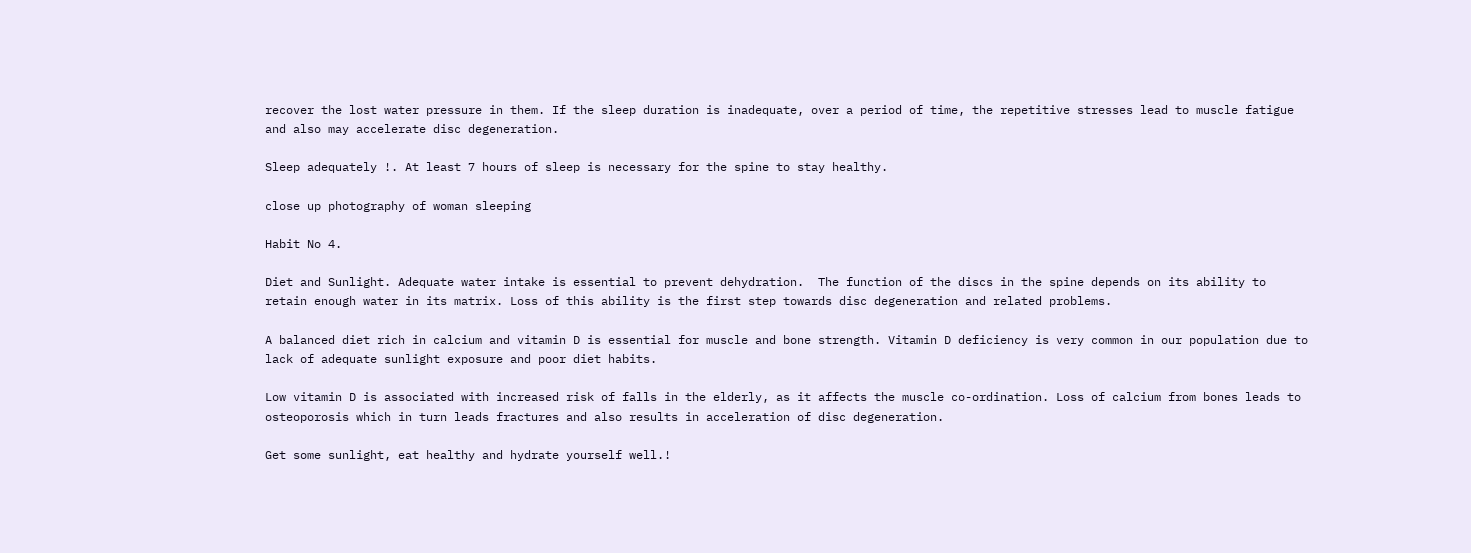recover the lost water pressure in them. If the sleep duration is inadequate, over a period of time, the repetitive stresses lead to muscle fatigue and also may accelerate disc degeneration.

Sleep adequately !. At least 7 hours of sleep is necessary for the spine to stay healthy.

close up photography of woman sleeping

Habit No 4.

Diet and Sunlight. Adequate water intake is essential to prevent dehydration.  The function of the discs in the spine depends on its ability to retain enough water in its matrix. Loss of this ability is the first step towards disc degeneration and related problems.

A balanced diet rich in calcium and vitamin D is essential for muscle and bone strength. Vitamin D deficiency is very common in our population due to lack of adequate sunlight exposure and poor diet habits.

Low vitamin D is associated with increased risk of falls in the elderly, as it affects the muscle co-ordination. Loss of calcium from bones leads to osteoporosis which in turn leads fractures and also results in acceleration of disc degeneration.

Get some sunlight, eat healthy and hydrate yourself well.!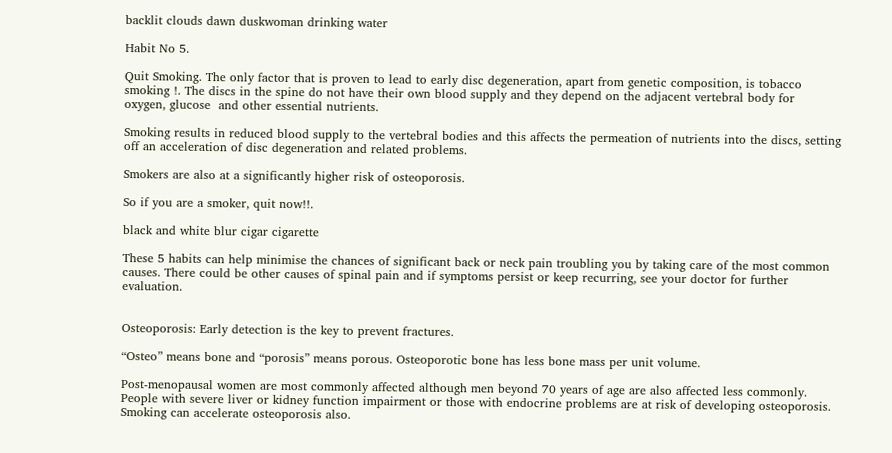backlit clouds dawn duskwoman drinking water

Habit No 5.

Quit Smoking. The only factor that is proven to lead to early disc degeneration, apart from genetic composition, is tobacco smoking !. The discs in the spine do not have their own blood supply and they depend on the adjacent vertebral body for  oxygen, glucose  and other essential nutrients.

Smoking results in reduced blood supply to the vertebral bodies and this affects the permeation of nutrients into the discs, setting off an acceleration of disc degeneration and related problems.

Smokers are also at a significantly higher risk of osteoporosis.

So if you are a smoker, quit now!!.

black and white blur cigar cigarette

These 5 habits can help minimise the chances of significant back or neck pain troubling you by taking care of the most common causes. There could be other causes of spinal pain and if symptoms persist or keep recurring, see your doctor for further evaluation.


Osteoporosis: Early detection is the key to prevent fractures.

“Osteo” means bone and “porosis” means porous. Osteoporotic bone has less bone mass per unit volume.

Post-menopausal women are most commonly affected although men beyond 70 years of age are also affected less commonly. People with severe liver or kidney function impairment or those with endocrine problems are at risk of developing osteoporosis. Smoking can accelerate osteoporosis also.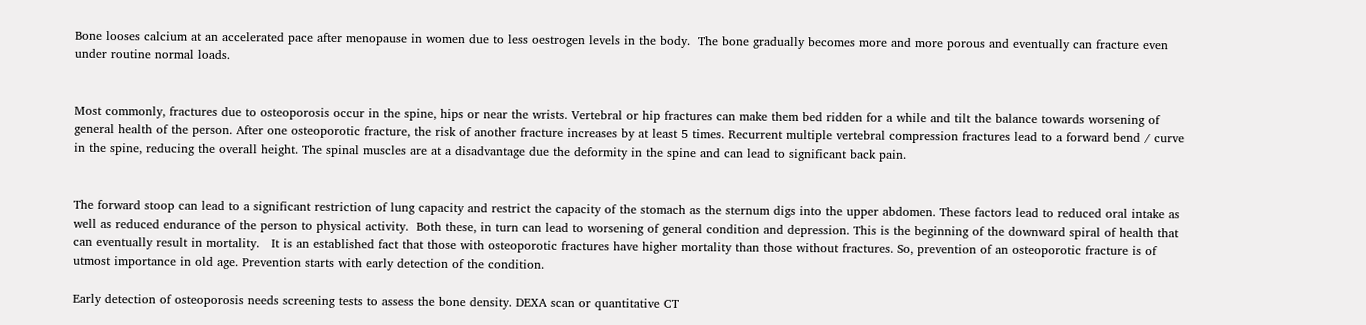Bone looses calcium at an accelerated pace after menopause in women due to less oestrogen levels in the body.  The bone gradually becomes more and more porous and eventually can fracture even under routine normal loads.


Most commonly, fractures due to osteoporosis occur in the spine, hips or near the wrists. Vertebral or hip fractures can make them bed ridden for a while and tilt the balance towards worsening of general health of the person. After one osteoporotic fracture, the risk of another fracture increases by at least 5 times. Recurrent multiple vertebral compression fractures lead to a forward bend / curve in the spine, reducing the overall height. The spinal muscles are at a disadvantage due the deformity in the spine and can lead to significant back pain.


The forward stoop can lead to a significant restriction of lung capacity and restrict the capacity of the stomach as the sternum digs into the upper abdomen. These factors lead to reduced oral intake as well as reduced endurance of the person to physical activity.  Both these, in turn can lead to worsening of general condition and depression. This is the beginning of the downward spiral of health that can eventually result in mortality.   It is an established fact that those with osteoporotic fractures have higher mortality than those without fractures. So, prevention of an osteoporotic fracture is of utmost importance in old age. Prevention starts with early detection of the condition.

Early detection of osteoporosis needs screening tests to assess the bone density. DEXA scan or quantitative CT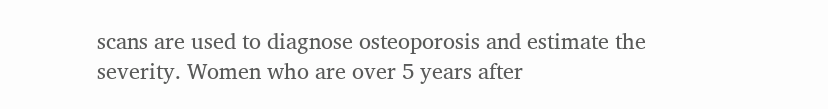scans are used to diagnose osteoporosis and estimate the severity. Women who are over 5 years after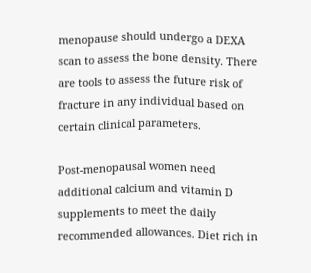menopause should undergo a DEXA scan to assess the bone density. There are tools to assess the future risk of fracture in any individual based on certain clinical parameters.

Post-menopausal women need additional calcium and vitamin D supplements to meet the daily recommended allowances. Diet rich in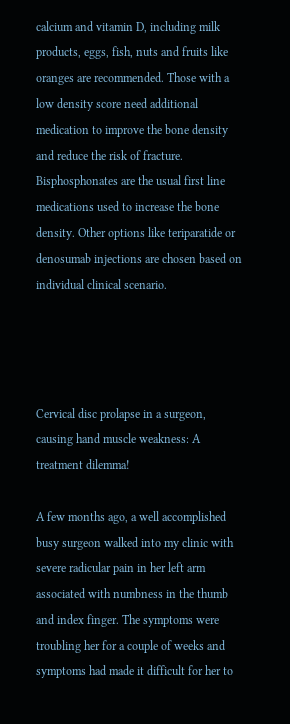calcium and vitamin D, including milk products, eggs, fish, nuts and fruits like oranges are recommended. Those with a low density score need additional medication to improve the bone density and reduce the risk of fracture. Bisphosphonates are the usual first line medications used to increase the bone density. Other options like teriparatide or denosumab injections are chosen based on individual clinical scenario.




Cervical disc prolapse in a surgeon, causing hand muscle weakness: A treatment dilemma!

A few months ago, a well accomplished busy surgeon walked into my clinic with severe radicular pain in her left arm associated with numbness in the thumb and index finger. The symptoms were troubling her for a couple of weeks and symptoms had made it difficult for her to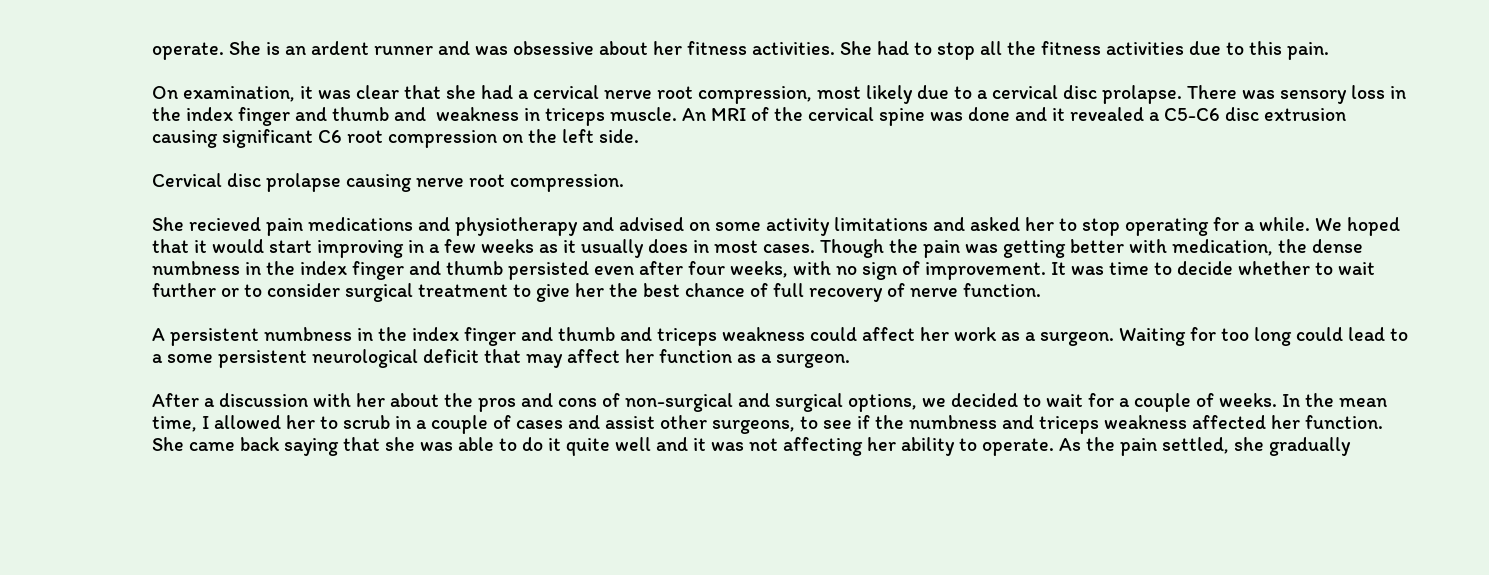operate. She is an ardent runner and was obsessive about her fitness activities. She had to stop all the fitness activities due to this pain.

On examination, it was clear that she had a cervical nerve root compression, most likely due to a cervical disc prolapse. There was sensory loss in the index finger and thumb and  weakness in triceps muscle. An MRI of the cervical spine was done and it revealed a C5-C6 disc extrusion causing significant C6 root compression on the left side.

Cervical disc prolapse causing nerve root compression.

She recieved pain medications and physiotherapy and advised on some activity limitations and asked her to stop operating for a while. We hoped that it would start improving in a few weeks as it usually does in most cases. Though the pain was getting better with medication, the dense numbness in the index finger and thumb persisted even after four weeks, with no sign of improvement. It was time to decide whether to wait further or to consider surgical treatment to give her the best chance of full recovery of nerve function.

A persistent numbness in the index finger and thumb and triceps weakness could affect her work as a surgeon. Waiting for too long could lead to a some persistent neurological deficit that may affect her function as a surgeon.

After a discussion with her about the pros and cons of non-surgical and surgical options, we decided to wait for a couple of weeks. In the mean time, I allowed her to scrub in a couple of cases and assist other surgeons, to see if the numbness and triceps weakness affected her function. She came back saying that she was able to do it quite well and it was not affecting her ability to operate. As the pain settled, she gradually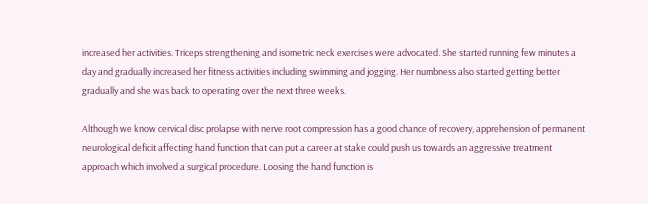increased her activities. Triceps strengthening and isometric neck exercises were advocated. She started running few minutes a day and gradually increased her fitness activities including swimming and jogging. Her numbness also started getting better gradually and she was back to operating over the next three weeks.

Although we know cervical disc prolapse with nerve root compression has a good chance of recovery, apprehension of permanent neurological deficit affecting hand function that can put a career at stake could push us towards an aggressive treatment approach which involved a surgical procedure. Loosing the hand function is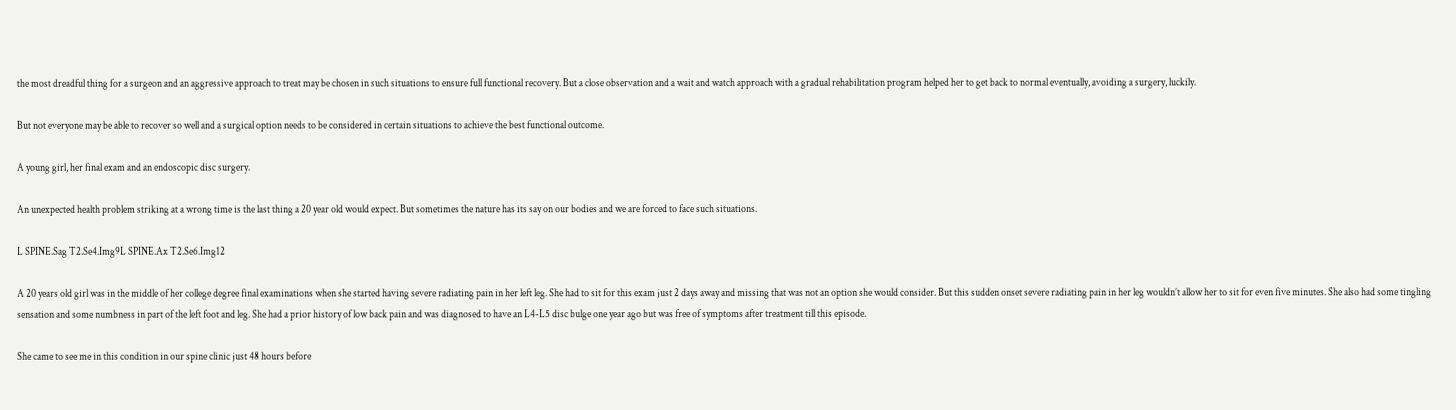the most dreadful thing for a surgeon and an aggressive approach to treat may be chosen in such situations to ensure full functional recovery. But a close observation and a wait and watch approach with a gradual rehabilitation program helped her to get back to normal eventually, avoiding a surgery, luckily.

But not everyone may be able to recover so well and a surgical option needs to be considered in certain situations to achieve the best functional outcome.

A young girl, her final exam and an endoscopic disc surgery.

An unexpected health problem striking at a wrong time is the last thing a 20 year old would expect. But sometimes the nature has its say on our bodies and we are forced to face such situations.

L SPINE.Sag T2.Se4.Img9L SPINE.Ax T2.Se6.Img12

A 20 years old girl was in the middle of her college degree final examinations when she started having severe radiating pain in her left leg. She had to sit for this exam just 2 days away and missing that was not an option she would consider. But this sudden onset severe radiating pain in her leg wouldn’t allow her to sit for even five minutes. She also had some tingling sensation and some numbness in part of the left foot and leg. She had a prior history of low back pain and was diagnosed to have an L4-L5 disc bulge one year ago but was free of symptoms after treatment till this episode.

She came to see me in this condition in our spine clinic just 48 hours before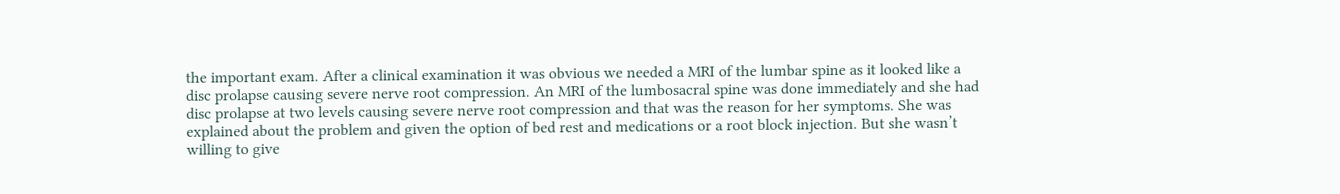the important exam. After a clinical examination it was obvious we needed a MRI of the lumbar spine as it looked like a disc prolapse causing severe nerve root compression. An MRI of the lumbosacral spine was done immediately and she had disc prolapse at two levels causing severe nerve root compression and that was the reason for her symptoms. She was explained about the problem and given the option of bed rest and medications or a root block injection. But she wasn’t willing to give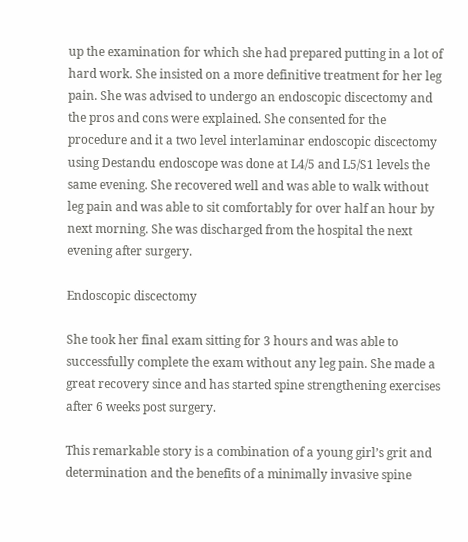up the examination for which she had prepared putting in a lot of hard work. She insisted on a more definitive treatment for her leg pain. She was advised to undergo an endoscopic discectomy and the pros and cons were explained. She consented for the procedure and it a two level interlaminar endoscopic discectomy using Destandu endoscope was done at L4/5 and L5/S1 levels the same evening. She recovered well and was able to walk without leg pain and was able to sit comfortably for over half an hour by next morning. She was discharged from the hospital the next evening after surgery.

Endoscopic discectomy

She took her final exam sitting for 3 hours and was able to successfully complete the exam without any leg pain. She made a great recovery since and has started spine strengthening exercises after 6 weeks post surgery.

This remarkable story is a combination of a young girl’s grit and determination and the benefits of a minimally invasive spine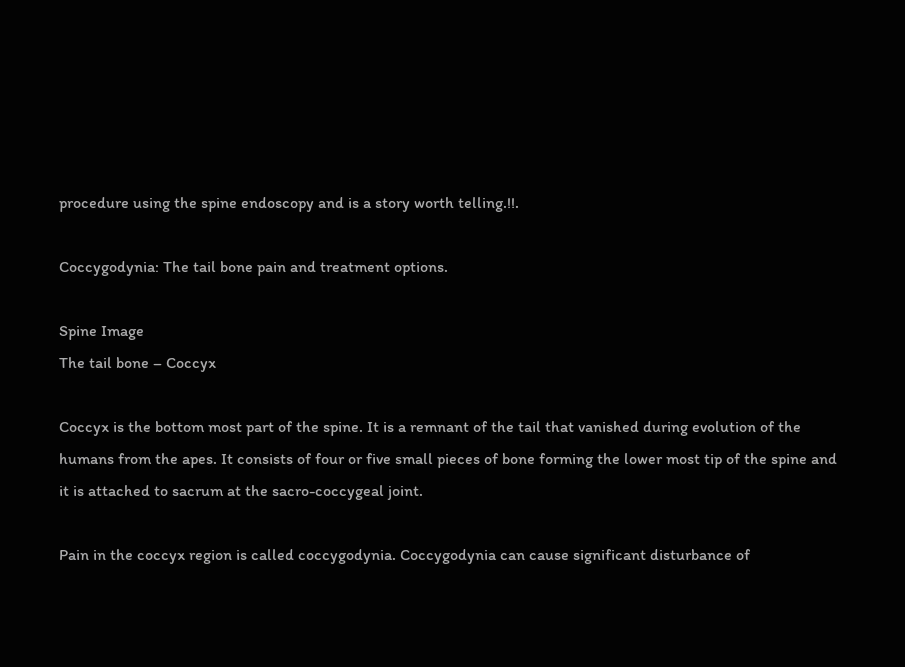procedure using the spine endoscopy and is a story worth telling.!!.

Coccygodynia: The tail bone pain and treatment options.

Spine Image
The tail bone – Coccyx

Coccyx is the bottom most part of the spine. It is a remnant of the tail that vanished during evolution of the humans from the apes. It consists of four or five small pieces of bone forming the lower most tip of the spine and it is attached to sacrum at the sacro-coccygeal joint.

Pain in the coccyx region is called coccygodynia. Coccygodynia can cause significant disturbance of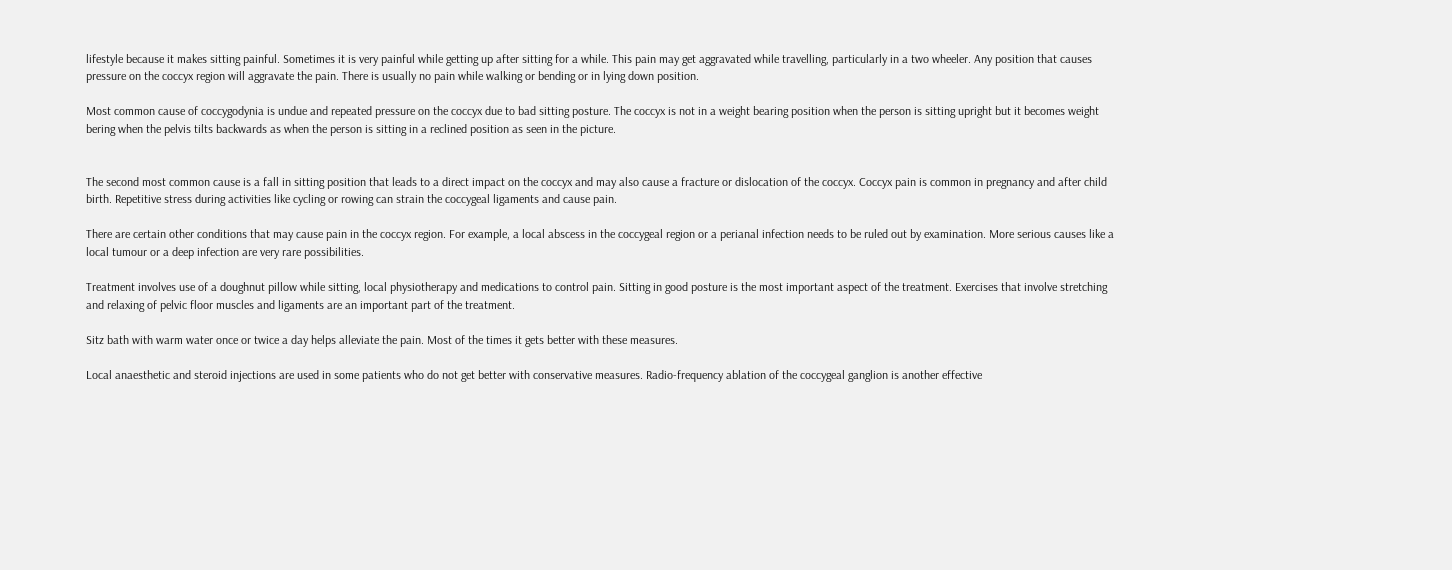lifestyle because it makes sitting painful. Sometimes it is very painful while getting up after sitting for a while. This pain may get aggravated while travelling, particularly in a two wheeler. Any position that causes pressure on the coccyx region will aggravate the pain. There is usually no pain while walking or bending or in lying down position.

Most common cause of coccygodynia is undue and repeated pressure on the coccyx due to bad sitting posture. The coccyx is not in a weight bearing position when the person is sitting upright but it becomes weight bering when the pelvis tilts backwards as when the person is sitting in a reclined position as seen in the picture.


The second most common cause is a fall in sitting position that leads to a direct impact on the coccyx and may also cause a fracture or dislocation of the coccyx. Coccyx pain is common in pregnancy and after child birth. Repetitive stress during activities like cycling or rowing can strain the coccygeal ligaments and cause pain.

There are certain other conditions that may cause pain in the coccyx region. For example, a local abscess in the coccygeal region or a perianal infection needs to be ruled out by examination. More serious causes like a local tumour or a deep infection are very rare possibilities.

Treatment involves use of a doughnut pillow while sitting, local physiotherapy and medications to control pain. Sitting in good posture is the most important aspect of the treatment. Exercises that involve stretching and relaxing of pelvic floor muscles and ligaments are an important part of the treatment.

Sitz bath with warm water once or twice a day helps alleviate the pain. Most of the times it gets better with these measures.

Local anaesthetic and steroid injections are used in some patients who do not get better with conservative measures. Radio-frequency ablation of the coccygeal ganglion is another effective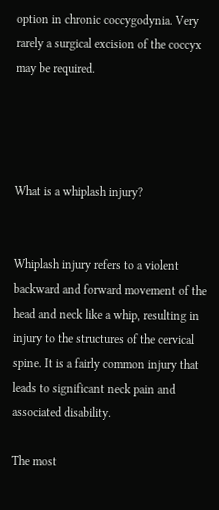option in chronic coccygodynia. Very rarely a surgical excision of the coccyx may be required.




What is a whiplash injury?


Whiplash injury refers to a violent backward and forward movement of the head and neck like a whip, resulting in injury to the structures of the cervical spine. It is a fairly common injury that leads to significant neck pain and associated disability.

The most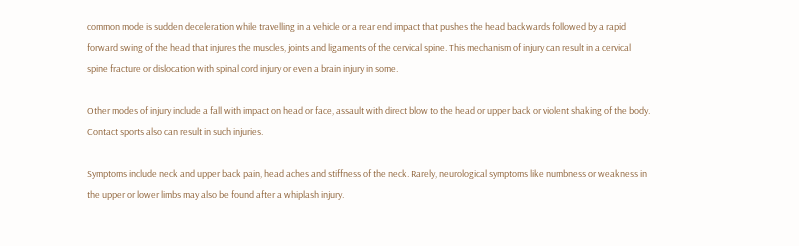common mode is sudden deceleration while travelling in a vehicle or a rear end impact that pushes the head backwards followed by a rapid forward swing of the head that injures the muscles, joints and ligaments of the cervical spine. This mechanism of injury can result in a cervical spine fracture or dislocation with spinal cord injury or even a brain injury in some.

Other modes of injury include a fall with impact on head or face, assault with direct blow to the head or upper back or violent shaking of the body. Contact sports also can result in such injuries.

Symptoms include neck and upper back pain, head aches and stiffness of the neck. Rarely, neurological symptoms like numbness or weakness in the upper or lower limbs may also be found after a whiplash injury.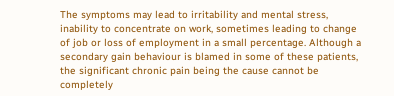The symptoms may lead to irritability and mental stress, inability to concentrate on work, sometimes leading to change of job or loss of employment in a small percentage. Although a secondary gain behaviour is blamed in some of these patients, the significant chronic pain being the cause cannot be completely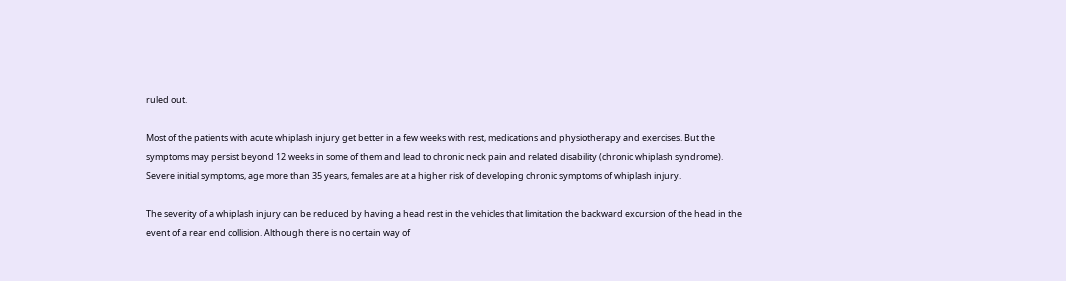ruled out.

Most of the patients with acute whiplash injury get better in a few weeks with rest, medications and physiotherapy and exercises. But the symptoms may persist beyond 12 weeks in some of them and lead to chronic neck pain and related disability (chronic whiplash syndrome). Severe initial symptoms, age more than 35 years, females are at a higher risk of developing chronic symptoms of whiplash injury.

The severity of a whiplash injury can be reduced by having a head rest in the vehicles that limitation the backward excursion of the head in the event of a rear end collision. Although there is no certain way of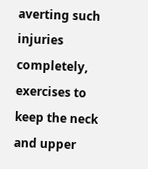averting such injuries completely, exercises to keep the neck and upper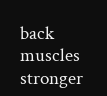back muscles stronger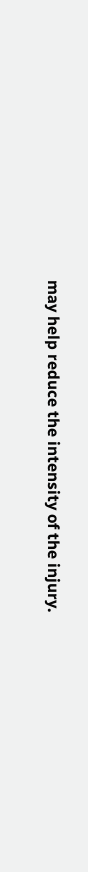may help reduce the intensity of the injury.